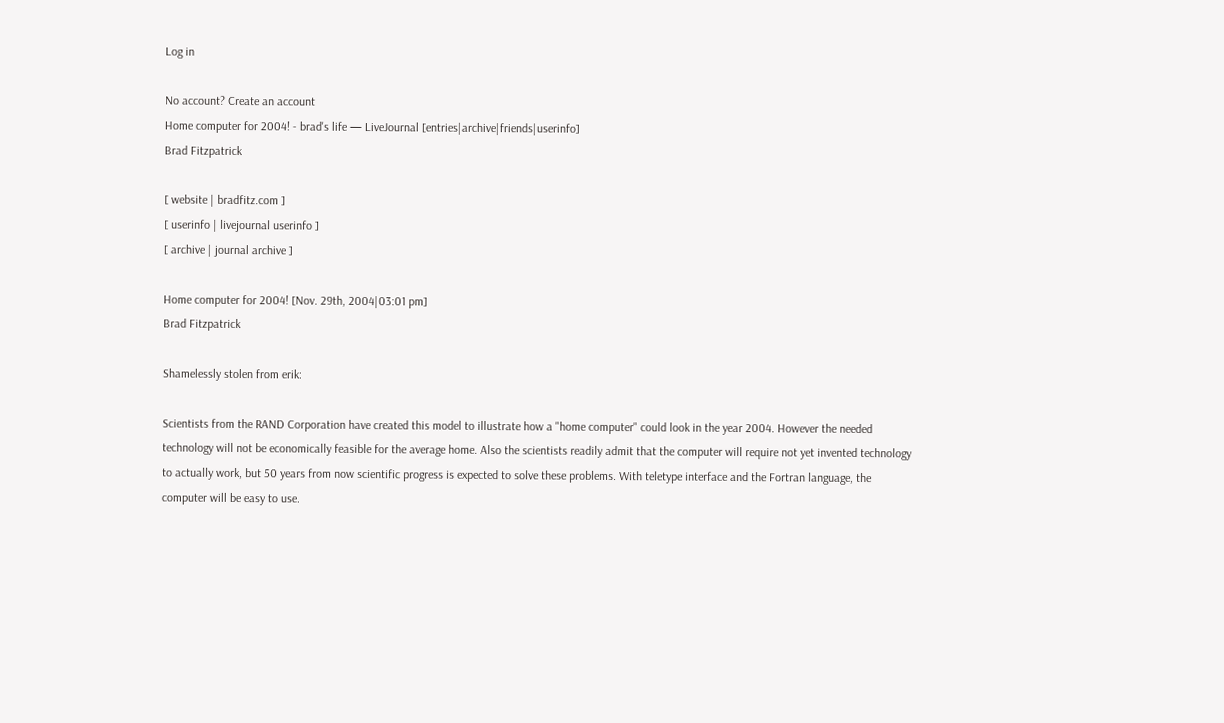Log in

No account? Create an account
Home computer for 2004! - brad's life — LiveJournal [entries|archive|friends|userinfo]
Brad Fitzpatrick

[ website | bradfitz.com ]
[ userinfo | livejournal userinfo ]
[ archive | journal archive ]

Home computer for 2004! [Nov. 29th, 2004|03:01 pm]
Brad Fitzpatrick

Shamelessly stolen from erik:

Scientists from the RAND Corporation have created this model to illustrate how a "home computer" could look in the year 2004. However the needed technology will not be economically feasible for the average home. Also the scientists readily admit that the computer will require not yet invented technology to actually work, but 50 years from now scientific progress is expected to solve these problems. With teletype interface and the Fortran language, the computer will be easy to use.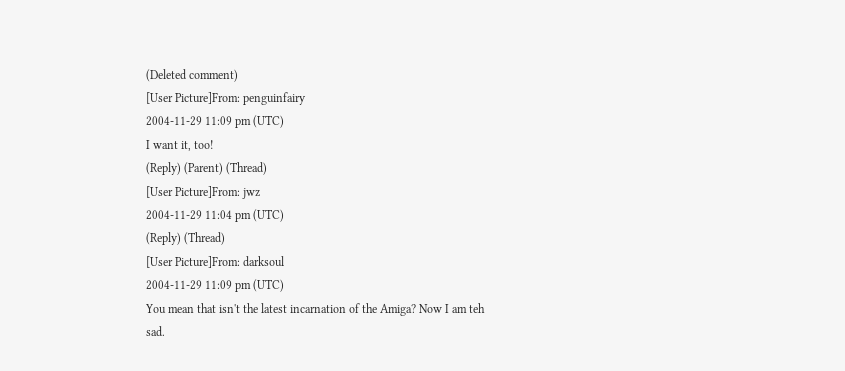(Deleted comment)
[User Picture]From: penguinfairy
2004-11-29 11:09 pm (UTC)
I want it, too!
(Reply) (Parent) (Thread)
[User Picture]From: jwz
2004-11-29 11:04 pm (UTC)
(Reply) (Thread)
[User Picture]From: darksoul
2004-11-29 11:09 pm (UTC)
You mean that isn't the latest incarnation of the Amiga? Now I am teh sad.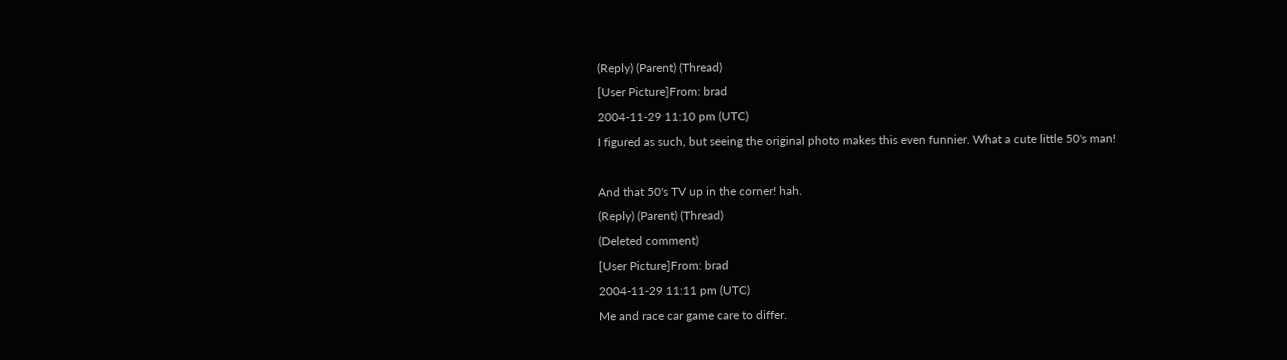(Reply) (Parent) (Thread)
[User Picture]From: brad
2004-11-29 11:10 pm (UTC)
I figured as such, but seeing the original photo makes this even funnier. What a cute little 50's man!

And that 50's TV up in the corner! hah.
(Reply) (Parent) (Thread)
(Deleted comment)
[User Picture]From: brad
2004-11-29 11:11 pm (UTC)
Me and race car game care to differ.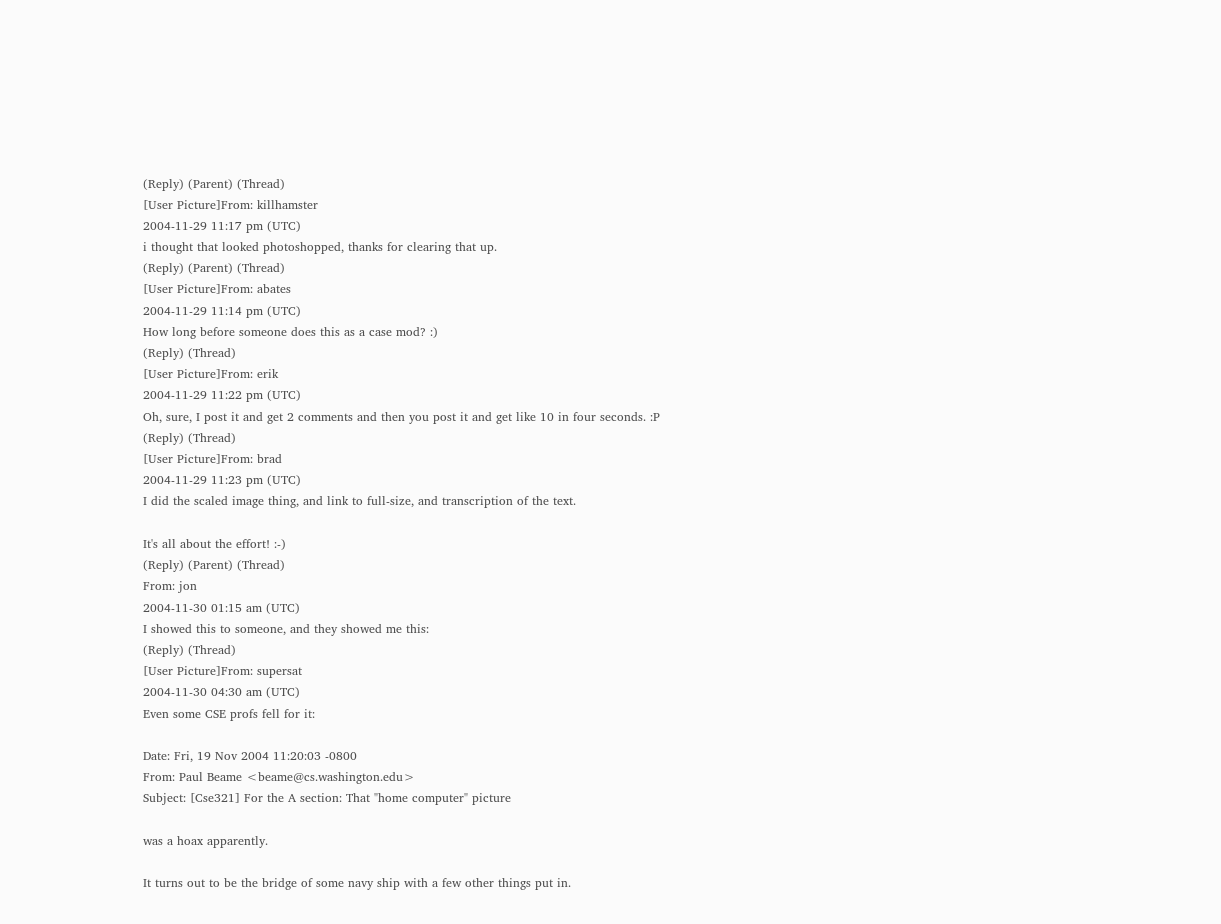(Reply) (Parent) (Thread)
[User Picture]From: killhamster
2004-11-29 11:17 pm (UTC)
i thought that looked photoshopped, thanks for clearing that up.
(Reply) (Parent) (Thread)
[User Picture]From: abates
2004-11-29 11:14 pm (UTC)
How long before someone does this as a case mod? :)
(Reply) (Thread)
[User Picture]From: erik
2004-11-29 11:22 pm (UTC)
Oh, sure, I post it and get 2 comments and then you post it and get like 10 in four seconds. :P
(Reply) (Thread)
[User Picture]From: brad
2004-11-29 11:23 pm (UTC)
I did the scaled image thing, and link to full-size, and transcription of the text.

It's all about the effort! :-)
(Reply) (Parent) (Thread)
From: jon
2004-11-30 01:15 am (UTC)
I showed this to someone, and they showed me this:
(Reply) (Thread)
[User Picture]From: supersat
2004-11-30 04:30 am (UTC)
Even some CSE profs fell for it:

Date: Fri, 19 Nov 2004 11:20:03 -0800
From: Paul Beame <beame@cs.washington.edu>
Subject: [Cse321] For the A section: That "home computer" picture

was a hoax apparently.

It turns out to be the bridge of some navy ship with a few other things put in.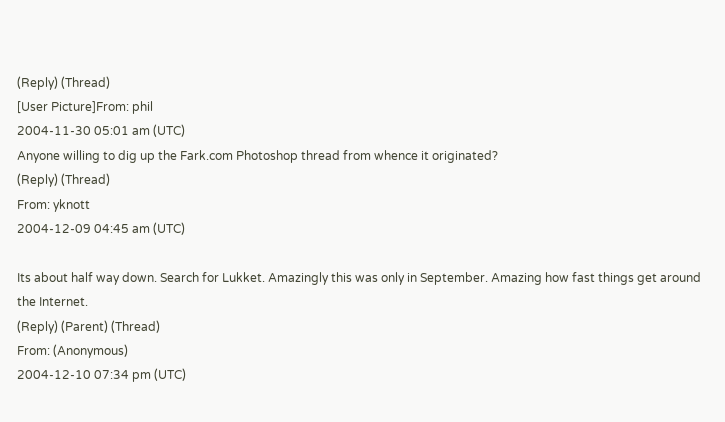(Reply) (Thread)
[User Picture]From: phil
2004-11-30 05:01 am (UTC)
Anyone willing to dig up the Fark.com Photoshop thread from whence it originated?
(Reply) (Thread)
From: yknott
2004-12-09 04:45 am (UTC)

Its about half way down. Search for Lukket. Amazingly this was only in September. Amazing how fast things get around the Internet.
(Reply) (Parent) (Thread)
From: (Anonymous)
2004-12-10 07:34 pm (UTC)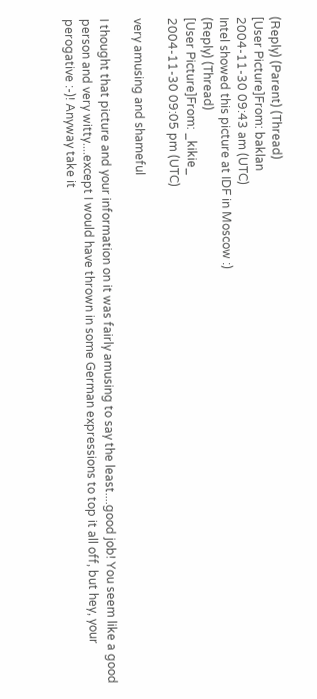(Reply) (Parent) (Thread)
[User Picture]From: baklan
2004-11-30 09:43 am (UTC)
Intel showed this picture at IDF in Moscow :)
(Reply) (Thread)
[User Picture]From: _kikie_
2004-11-30 09:05 pm (UTC)

very amusing and shameful

I thought that picture and your information on it was fairly amusing to say the least....good job! You seem like a good person and very witty....except I would have thrown in some German expressions to top it all off, but hey, your perogative :-)! Anyway take it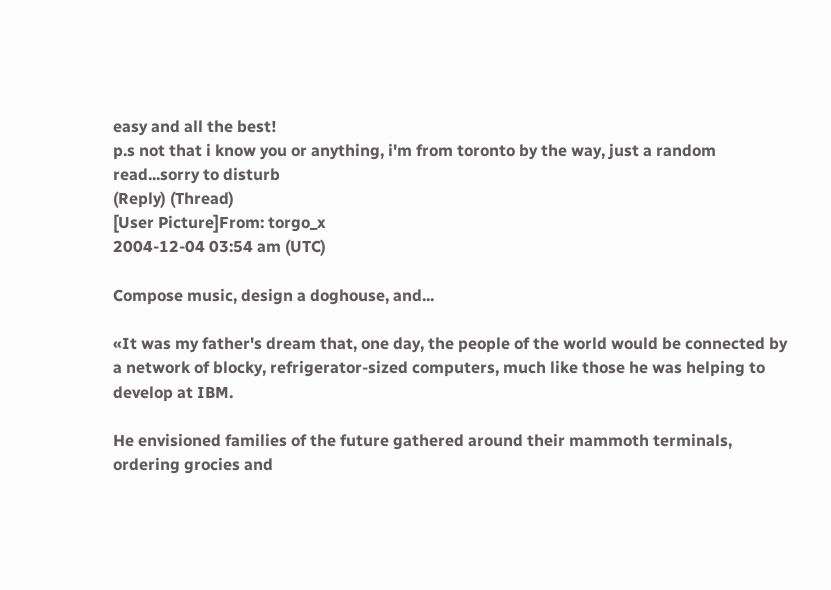easy and all the best!
p.s not that i know you or anything, i'm from toronto by the way, just a random read...sorry to disturb
(Reply) (Thread)
[User Picture]From: torgo_x
2004-12-04 03:54 am (UTC)

Compose music, design a doghouse, and...

«It was my father's dream that, one day, the people of the world would be connected by a network of blocky, refrigerator-sized computers, much like those he was helping to develop at IBM.

He envisioned families of the future gathered around their mammoth terminals, ordering grocies and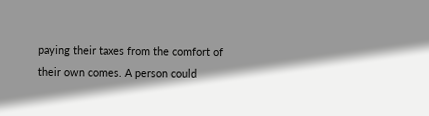paying their taxes from the comfort of their own comes. A person could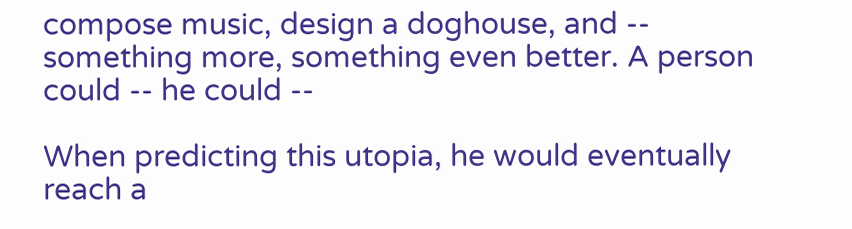compose music, design a doghouse, and -- something more, something even better. A person could -- he could --

When predicting this utopia, he would eventually reach a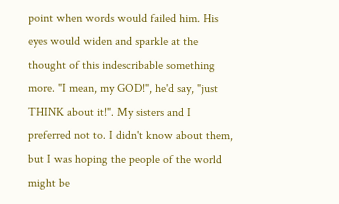point when words would failed him. His eyes would widen and sparkle at the thought of this indescribable something more. "I mean, my GOD!", he'd say, "just THINK about it!". My sisters and I preferred not to. I didn't know about them, but I was hoping the people of the world might be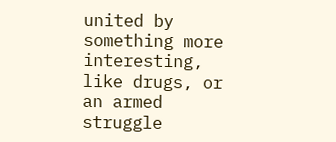united by something more interesting, like drugs, or an armed struggle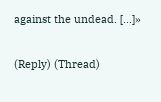against the undead. [...]»


(Reply) (Thread)